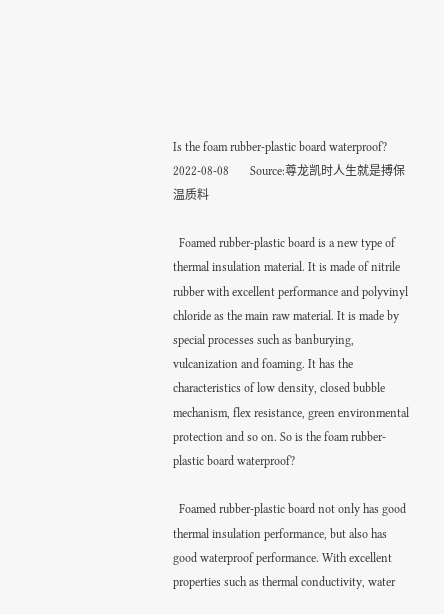Is the foam rubber-plastic board waterproof?
2022-08-08       Source:尊龙凯时人生就是搏保温质料

  Foamed rubber-plastic board is a new type of thermal insulation material. It is made of nitrile rubber with excellent performance and polyvinyl chloride as the main raw material. It is made by special processes such as banburying, vulcanization and foaming. It has the characteristics of low density, closed bubble mechanism, flex resistance, green environmental protection and so on. So is the foam rubber-plastic board waterproof?

  Foamed rubber-plastic board not only has good thermal insulation performance, but also has good waterproof performance. With excellent properties such as thermal conductivity, water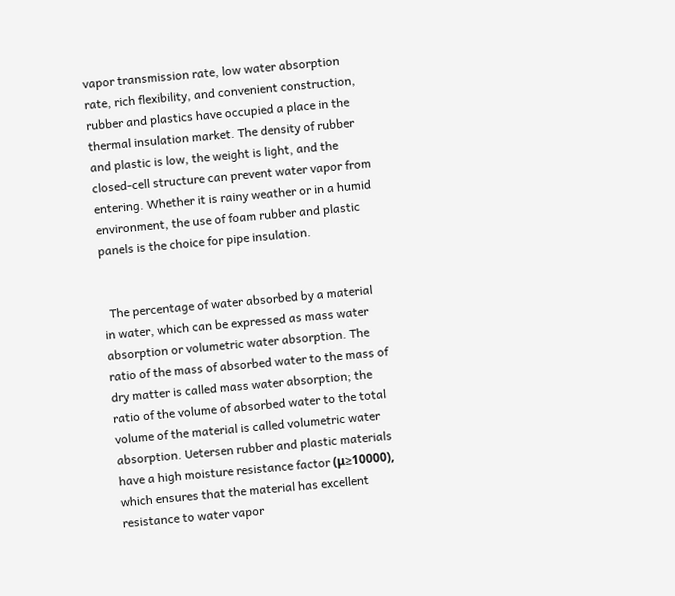vapor transmission rate, low water absorption rate, rich flexibility, and convenient construction, rubber and plastics have occupied a place in the thermal insulation market. The density of rubber and plastic is low, the weight is light, and the closed-cell structure can prevent water vapor from entering. Whether it is rainy weather or in a humid environment, the use of foam rubber and plastic panels is the choice for pipe insulation.


  The percentage of water absorbed by a material in water, which can be expressed as mass water absorption or volumetric water absorption. The ratio of the mass of absorbed water to the mass of dry matter is called mass water absorption; the ratio of the volume of absorbed water to the total volume of the material is called volumetric water absorption. Uetersen rubber and plastic materials have a high moisture resistance factor (μ≥10000), which ensures that the material has excellent resistance to water vapor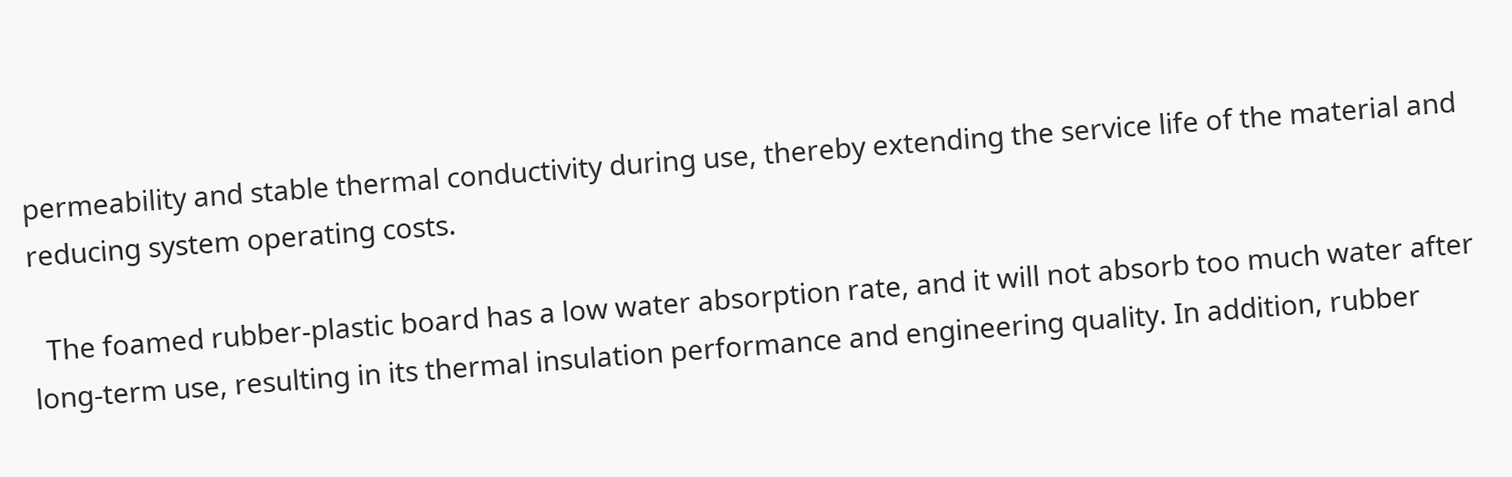permeability and stable thermal conductivity during use, thereby extending the service life of the material and reducing system operating costs.

  The foamed rubber-plastic board has a low water absorption rate, and it will not absorb too much water after long-term use, resulting in its thermal insulation performance and engineering quality. In addition, rubber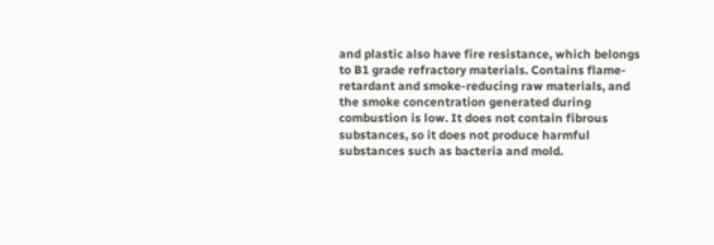and plastic also have fire resistance, which belongs to B1 grade refractory materials. Contains flame-retardant and smoke-reducing raw materials, and the smoke concentration generated during combustion is low. It does not contain fibrous substances, so it does not produce harmful substances such as bacteria and mold.